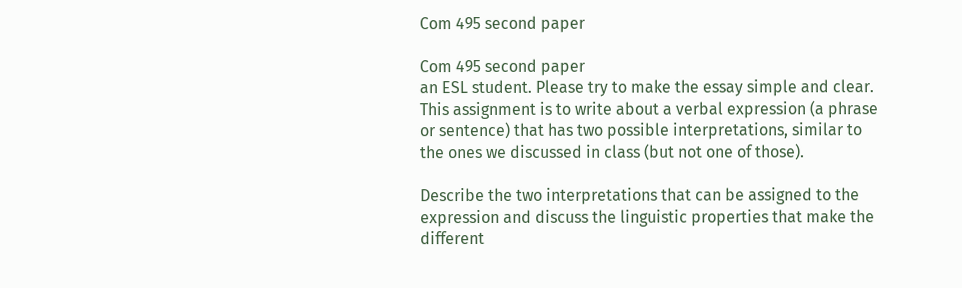Com 495 second paper

Com 495 second paper
an ESL student. Please try to make the essay simple and clear. This assignment is to write about a verbal expression (a phrase or sentence) that has two possible interpretations, similar to the ones we discussed in class (but not one of those).

Describe the two interpretations that can be assigned to the expression and discuss the linguistic properties that make the different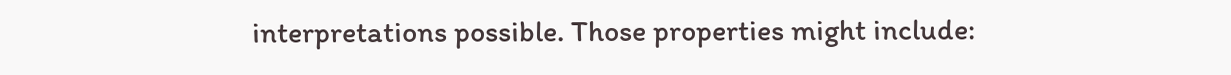interpretations possible. Those properties might include: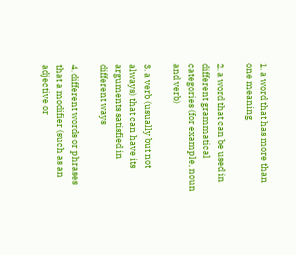1. a word that has more than one meaning

2. a word that can be used in different grammatical categories (for example, noun and verb)

3. a verb (usually but not always) that can have its arguments satisfied in different ways

4. different words or phrases that a modifier (such as an adjective or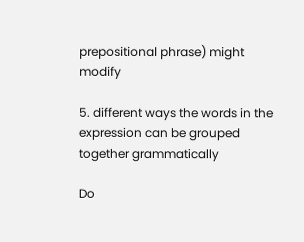prepositional phrase) might modify

5. different ways the words in the expression can be grouped together grammatically

Do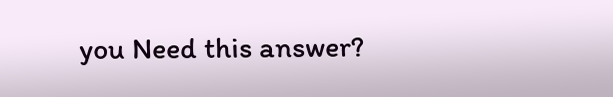you Need this answer?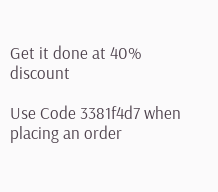Get it done at 40% discount

Use Code 3381f4d7 when placing an order